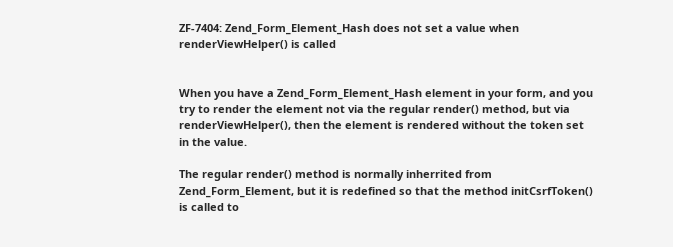ZF-7404: Zend_Form_Element_Hash does not set a value when renderViewHelper() is called


When you have a Zend_Form_Element_Hash element in your form, and you try to render the element not via the regular render() method, but via renderViewHelper(), then the element is rendered without the token set in the value.

The regular render() method is normally inherrited from Zend_Form_Element, but it is redefined so that the method initCsrfToken() is called to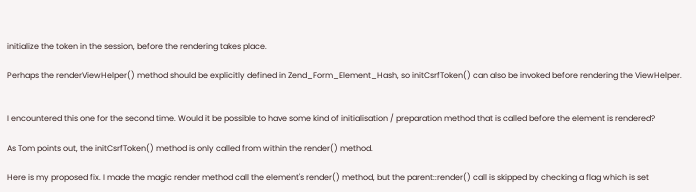initialize the token in the session, before the rendering takes place.

Perhaps the renderViewHelper() method should be explicitly defined in Zend_Form_Element_Hash, so initCsrfToken() can also be invoked before rendering the ViewHelper.


I encountered this one for the second time. Would it be possible to have some kind of initialisation / preparation method that is called before the element is rendered?

As Tom points out, the initCsrfToken() method is only called from within the render() method.

Here is my proposed fix. I made the magic render method call the element's render() method, but the parent::render() call is skipped by checking a flag which is set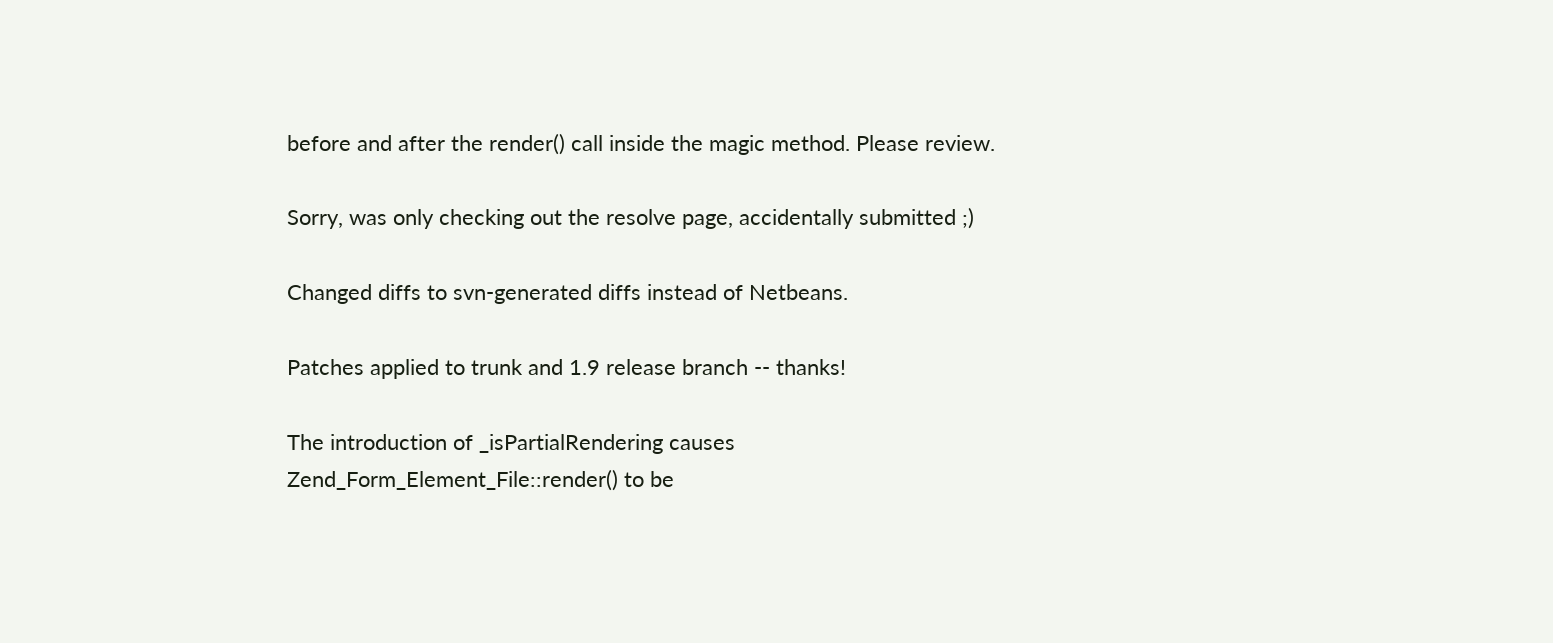before and after the render() call inside the magic method. Please review.

Sorry, was only checking out the resolve page, accidentally submitted ;)

Changed diffs to svn-generated diffs instead of Netbeans.

Patches applied to trunk and 1.9 release branch -- thanks!

The introduction of _isPartialRendering causes Zend_Form_Element_File::render() to be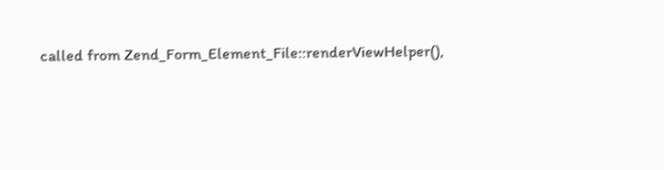called from Zend_Form_Element_File::renderViewHelper(),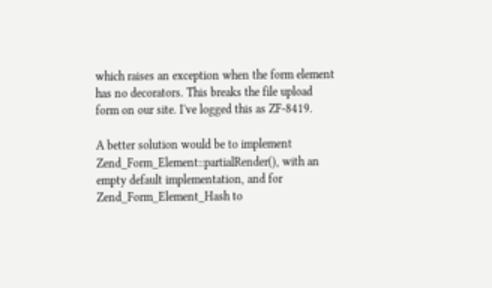which raises an exception when the form element has no decorators. This breaks the file upload form on our site. I've logged this as ZF-8419.

A better solution would be to implement Zend_Form_Element::partialRender(), with an empty default implementation, and for Zend_Form_Element_Hash to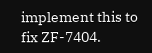implement this to fix ZF-7404.